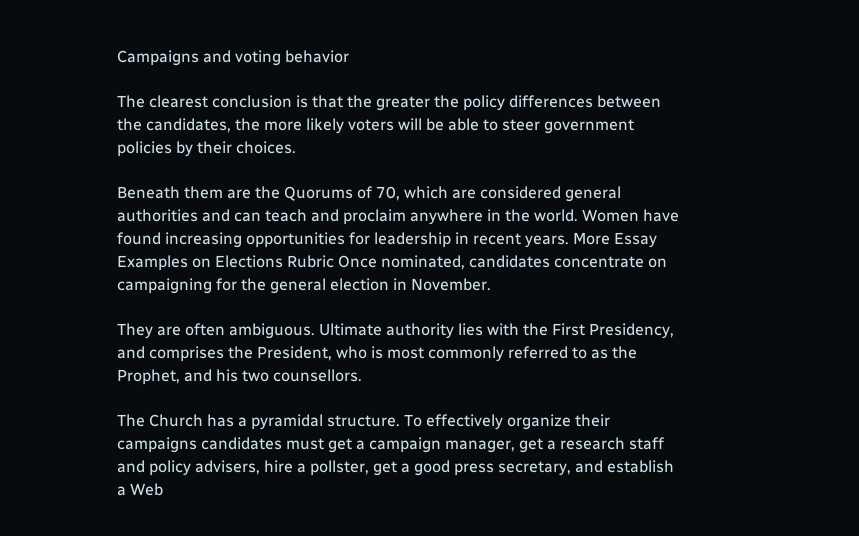Campaigns and voting behavior

The clearest conclusion is that the greater the policy differences between the candidates, the more likely voters will be able to steer government policies by their choices.

Beneath them are the Quorums of 70, which are considered general authorities and can teach and proclaim anywhere in the world. Women have found increasing opportunities for leadership in recent years. More Essay Examples on Elections Rubric Once nominated, candidates concentrate on campaigning for the general election in November.

They are often ambiguous. Ultimate authority lies with the First Presidency, and comprises the President, who is most commonly referred to as the Prophet, and his two counsellors.

The Church has a pyramidal structure. To effectively organize their campaigns candidates must get a campaign manager, get a research staff and policy advisers, hire a pollster, get a good press secretary, and establish a Web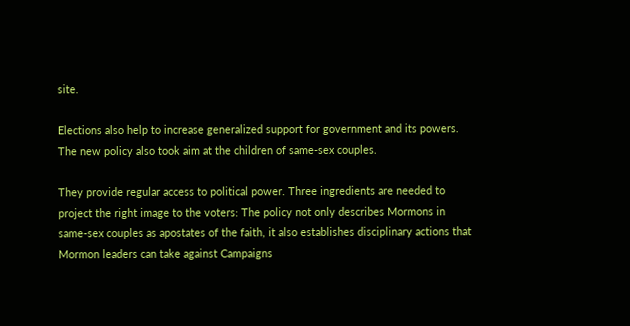site.

Elections also help to increase generalized support for government and its powers. The new policy also took aim at the children of same-sex couples.

They provide regular access to political power. Three ingredients are needed to project the right image to the voters: The policy not only describes Mormons in same-sex couples as apostates of the faith, it also establishes disciplinary actions that Mormon leaders can take against Campaigns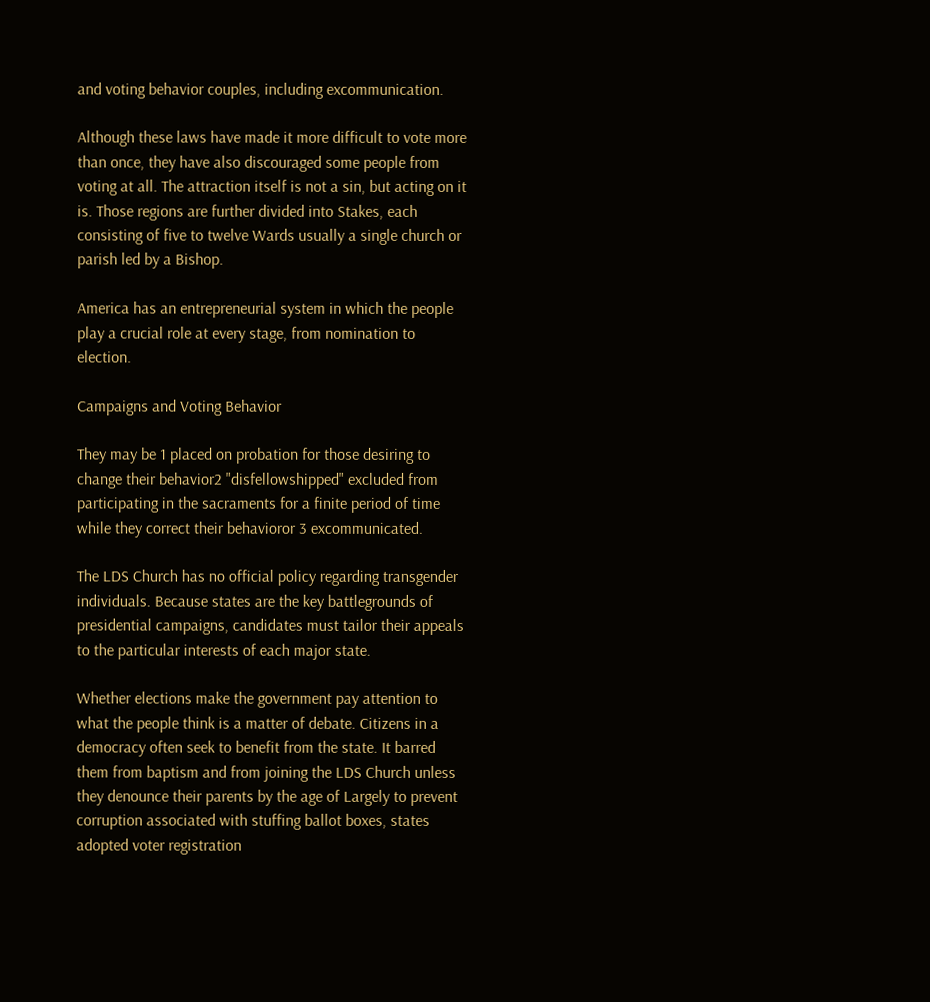and voting behavior couples, including excommunication.

Although these laws have made it more difficult to vote more than once, they have also discouraged some people from voting at all. The attraction itself is not a sin, but acting on it is. Those regions are further divided into Stakes, each consisting of five to twelve Wards usually a single church or parish led by a Bishop.

America has an entrepreneurial system in which the people play a crucial role at every stage, from nomination to election.

Campaigns and Voting Behavior

They may be 1 placed on probation for those desiring to change their behavior2 "disfellowshipped" excluded from participating in the sacraments for a finite period of time while they correct their behavioror 3 excommunicated.

The LDS Church has no official policy regarding transgender individuals. Because states are the key battlegrounds of presidential campaigns, candidates must tailor their appeals to the particular interests of each major state.

Whether elections make the government pay attention to what the people think is a matter of debate. Citizens in a democracy often seek to benefit from the state. It barred them from baptism and from joining the LDS Church unless they denounce their parents by the age of Largely to prevent corruption associated with stuffing ballot boxes, states adopted voter registration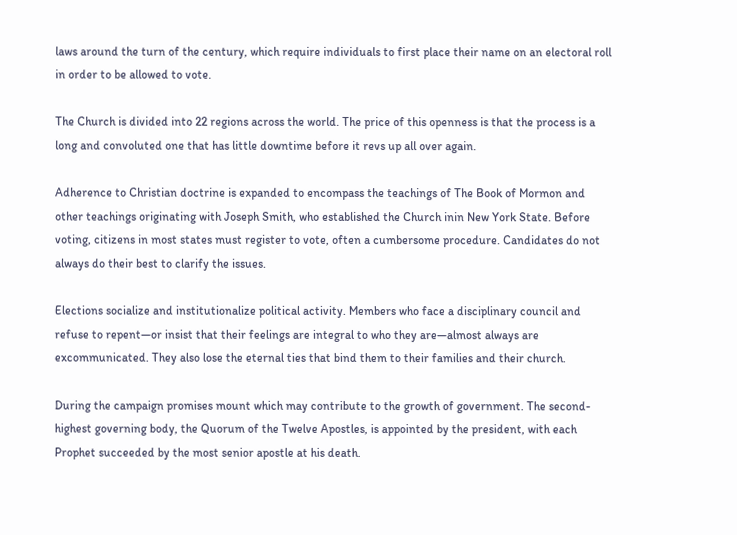laws around the turn of the century, which require individuals to first place their name on an electoral roll in order to be allowed to vote.

The Church is divided into 22 regions across the world. The price of this openness is that the process is a long and convoluted one that has little downtime before it revs up all over again.

Adherence to Christian doctrine is expanded to encompass the teachings of The Book of Mormon and other teachings originating with Joseph Smith, who established the Church inin New York State. Before voting, citizens in most states must register to vote, often a cumbersome procedure. Candidates do not always do their best to clarify the issues.

Elections socialize and institutionalize political activity. Members who face a disciplinary council and refuse to repent—or insist that their feelings are integral to who they are—almost always are excommunicated. They also lose the eternal ties that bind them to their families and their church.

During the campaign promises mount which may contribute to the growth of government. The second-highest governing body, the Quorum of the Twelve Apostles, is appointed by the president, with each Prophet succeeded by the most senior apostle at his death.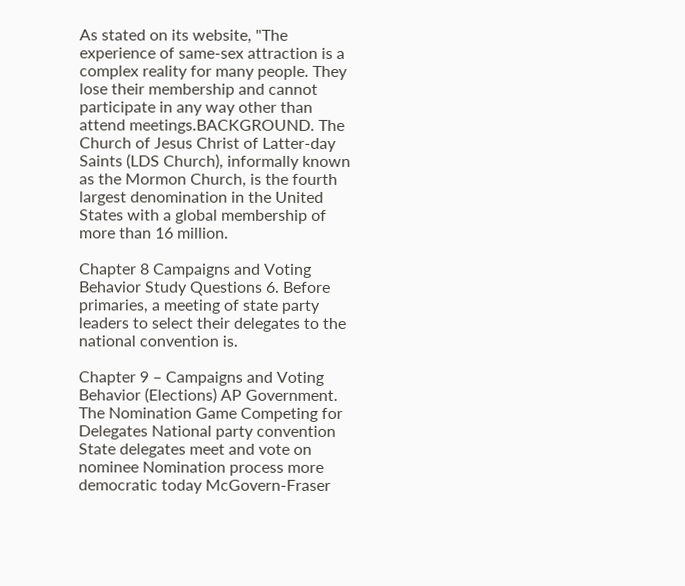As stated on its website, "The experience of same-sex attraction is a complex reality for many people. They lose their membership and cannot participate in any way other than attend meetings.BACKGROUND. The Church of Jesus Christ of Latter-day Saints (LDS Church), informally known as the Mormon Church, is the fourth largest denomination in the United States with a global membership of more than 16 million.

Chapter 8 Campaigns and Voting Behavior Study Questions 6. Before primaries, a meeting of state party leaders to select their delegates to the national convention is.

Chapter 9 – Campaigns and Voting Behavior (Elections) AP Government. The Nomination Game Competing for Delegates National party convention State delegates meet and vote on nominee Nomination process more democratic today McGovern-Fraser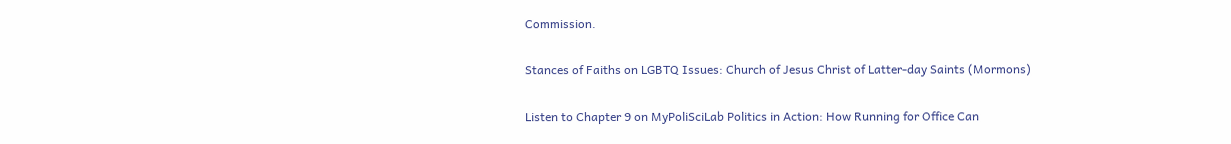Commission.

Stances of Faiths on LGBTQ Issues: Church of Jesus Christ of Latter-day Saints (Mormons)

Listen to Chapter 9 on MyPoliSciLab Politics in Action: How Running for Office Can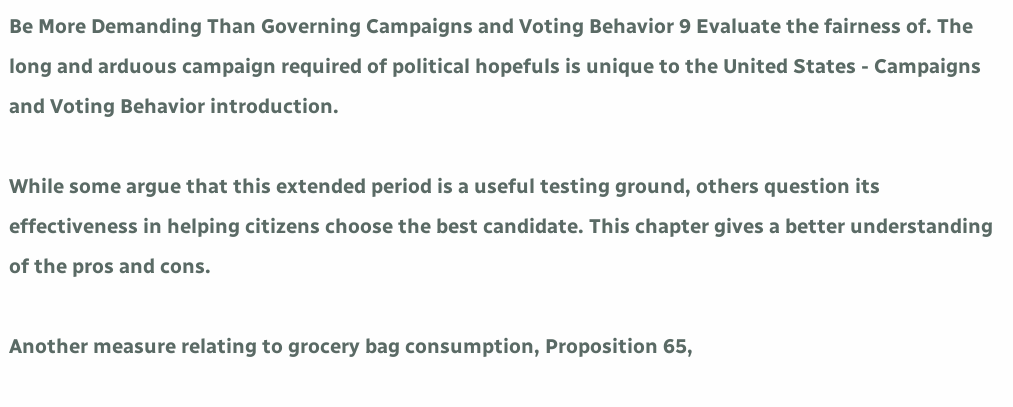Be More Demanding Than Governing Campaigns and Voting Behavior 9 Evaluate the fairness of. The long and arduous campaign required of political hopefuls is unique to the United States - Campaigns and Voting Behavior introduction.

While some argue that this extended period is a useful testing ground, others question its effectiveness in helping citizens choose the best candidate. This chapter gives a better understanding of the pros and cons.

Another measure relating to grocery bag consumption, Proposition 65,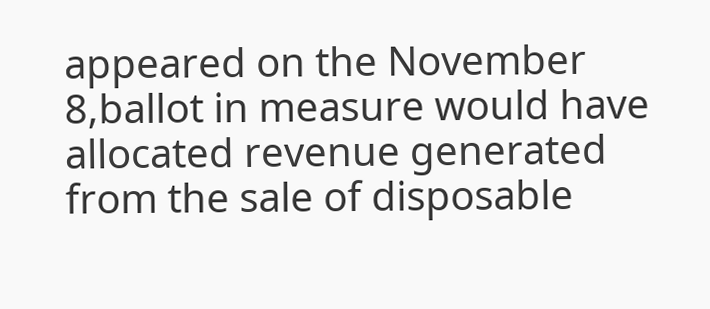appeared on the November 8,ballot in measure would have allocated revenue generated from the sale of disposable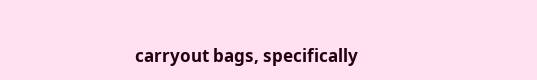carryout bags, specifically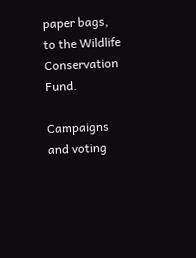paper bags, to the Wildlife Conservation Fund.

Campaigns and voting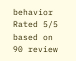behavior
Rated 5/5 based on 90 review